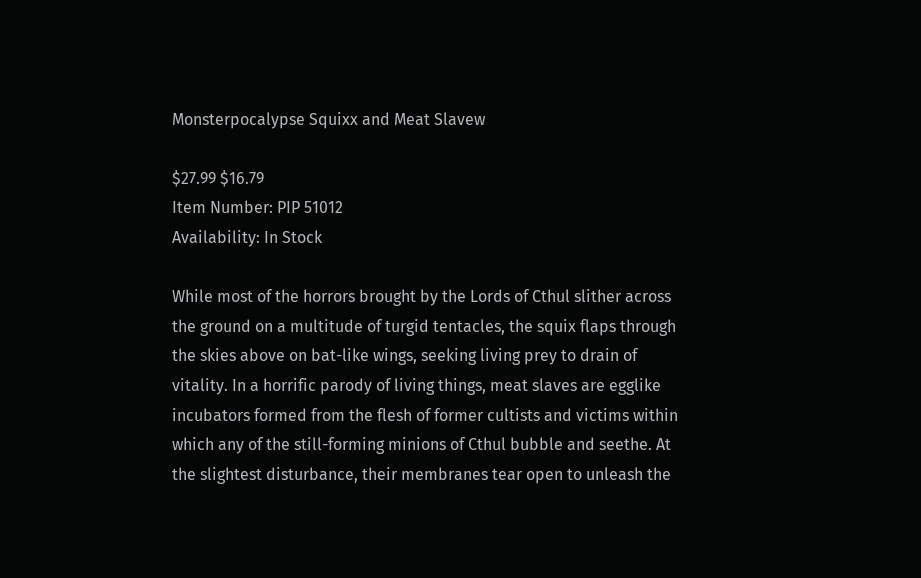Monsterpocalypse Squixx and Meat Slavew

$27.99 $16.79
Item Number: PIP 51012
Availability: In Stock

While most of the horrors brought by the Lords of Cthul slither across the ground on a multitude of turgid tentacles, the squix flaps through the skies above on bat-like wings, seeking living prey to drain of vitality. In a horrific parody of living things, meat slaves are egglike incubators formed from the flesh of former cultists and victims within which any of the still-forming minions of Cthul bubble and seethe. At the slightest disturbance, their membranes tear open to unleash the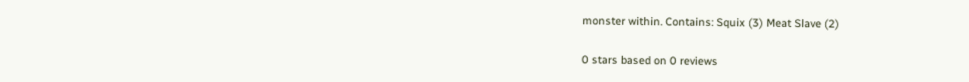monster within. Contains: Squix (3) Meat Slave (2)

0 stars based on 0 reviews